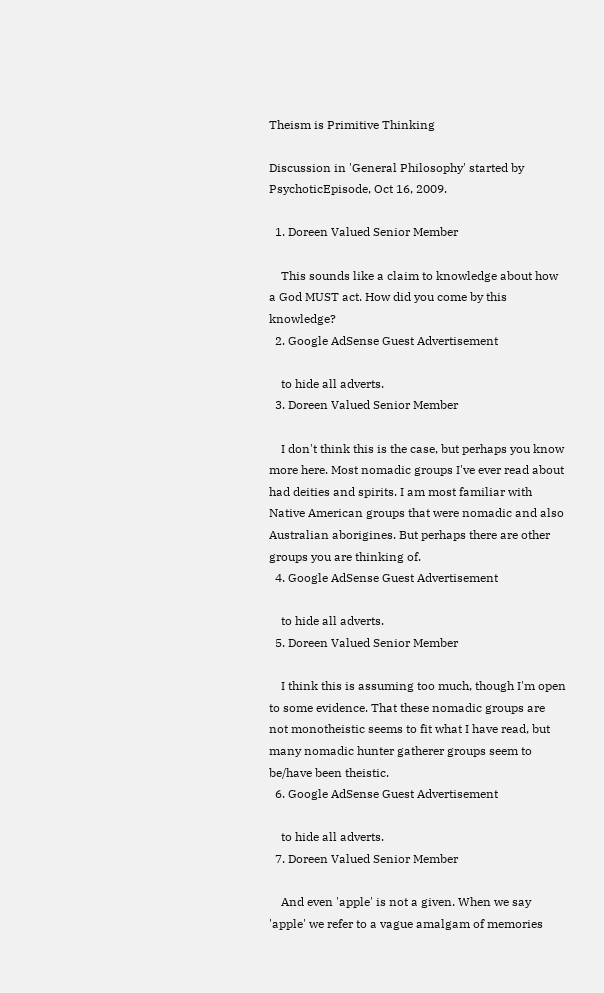Theism is Primitive Thinking

Discussion in 'General Philosophy' started by PsychoticEpisode, Oct 16, 2009.

  1. Doreen Valued Senior Member

    This sounds like a claim to knowledge about how a God MUST act. How did you come by this knowledge?
  2. Google AdSense Guest Advertisement

    to hide all adverts.
  3. Doreen Valued Senior Member

    I don't think this is the case, but perhaps you know more here. Most nomadic groups I've ever read about had deities and spirits. I am most familiar with Native American groups that were nomadic and also Australian aborigines. But perhaps there are other groups you are thinking of.
  4. Google AdSense Guest Advertisement

    to hide all adverts.
  5. Doreen Valued Senior Member

    I think this is assuming too much, though I'm open to some evidence. That these nomadic groups are not monotheistic seems to fit what I have read, but many nomadic hunter gatherer groups seem to be/have been theistic.
  6. Google AdSense Guest Advertisement

    to hide all adverts.
  7. Doreen Valued Senior Member

    And even 'apple' is not a given. When we say 'apple' we refer to a vague amalgam of memories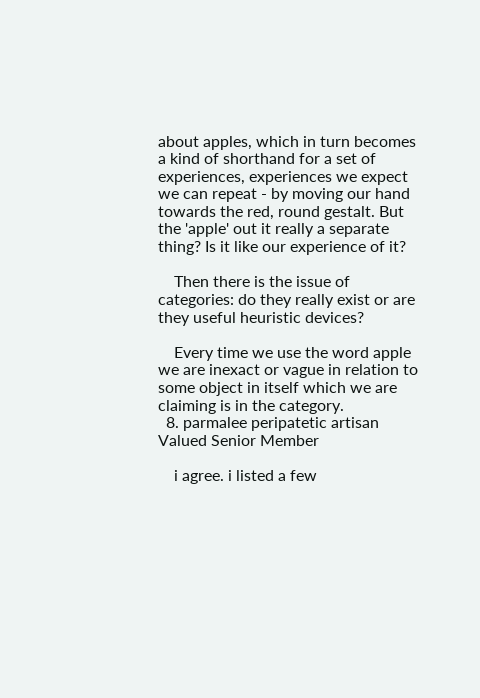about apples, which in turn becomes a kind of shorthand for a set of experiences, experiences we expect we can repeat - by moving our hand towards the red, round gestalt. But the 'apple' out it really a separate thing? Is it like our experience of it?

    Then there is the issue of categories: do they really exist or are they useful heuristic devices?

    Every time we use the word apple we are inexact or vague in relation to some object in itself which we are claiming is in the category.
  8. parmalee peripatetic artisan Valued Senior Member

    i agree. i listed a few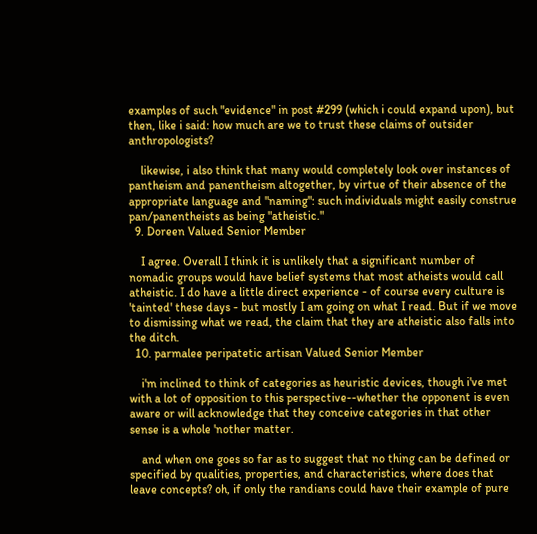examples of such "evidence" in post #299 (which i could expand upon), but then, like i said: how much are we to trust these claims of outsider anthropologists?

    likewise, i also think that many would completely look over instances of pantheism and panentheism altogether, by virtue of their absence of the appropriate language and "naming": such individuals might easily construe pan/panentheists as being "atheistic."
  9. Doreen Valued Senior Member

    I agree. Overall I think it is unlikely that a significant number of nomadic groups would have belief systems that most atheists would call atheistic. I do have a little direct experience - of course every culture is 'tainted' these days - but mostly I am going on what I read. But if we move to dismissing what we read, the claim that they are atheistic also falls into the ditch.
  10. parmalee peripatetic artisan Valued Senior Member

    i'm inclined to think of categories as heuristic devices, though i've met with a lot of opposition to this perspective--whether the opponent is even aware or will acknowledge that they conceive categories in that other sense is a whole 'nother matter.

    and when one goes so far as to suggest that no thing can be defined or specified by qualities, properties, and characteristics, where does that leave concepts? oh, if only the randians could have their example of pure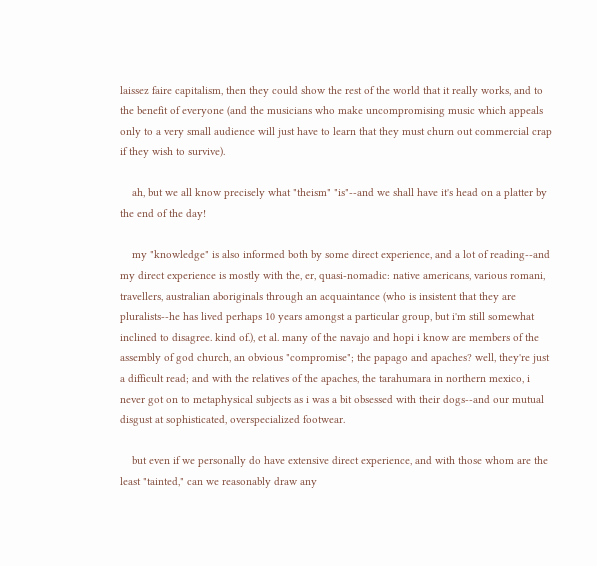laissez faire capitalism, then they could show the rest of the world that it really works, and to the benefit of everyone (and the musicians who make uncompromising music which appeals only to a very small audience will just have to learn that they must churn out commercial crap if they wish to survive).

    ah, but we all know precisely what "theism" "is"--and we shall have it's head on a platter by the end of the day!

    my "knowledge" is also informed both by some direct experience, and a lot of reading--and my direct experience is mostly with the, er, quasi-nomadic: native americans, various romani, travellers, australian aboriginals through an acquaintance (who is insistent that they are pluralists--he has lived perhaps 10 years amongst a particular group, but i'm still somewhat inclined to disagree. kind of.), et al. many of the navajo and hopi i know are members of the assembly of god church, an obvious "compromise"; the papago and apaches? well, they're just a difficult read; and with the relatives of the apaches, the tarahumara in northern mexico, i never got on to metaphysical subjects as i was a bit obsessed with their dogs--and our mutual disgust at sophisticated, overspecialized footwear.

    but even if we personally do have extensive direct experience, and with those whom are the least "tainted," can we reasonably draw any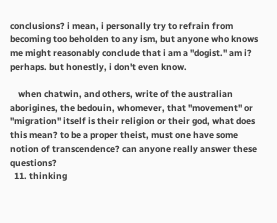conclusions? i mean, i personally try to refrain from becoming too beholden to any ism, but anyone who knows me might reasonably conclude that i am a "dogist." am i? perhaps. but honestly, i don't even know.

    when chatwin, and others, write of the australian aborigines, the bedouin, whomever, that "movement" or "migration" itself is their religion or their god, what does this mean? to be a proper theist, must one have some notion of transcendence? can anyone really answer these questions?
  11. thinking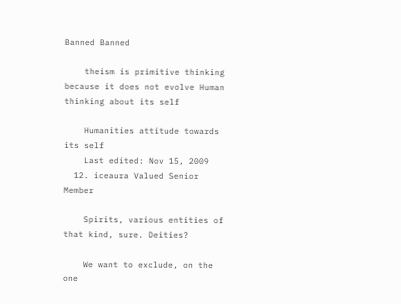Banned Banned

    theism is primitive thinking because it does not evolve Human thinking about its self

    Humanities attitude towards its self
    Last edited: Nov 15, 2009
  12. iceaura Valued Senior Member

    Spirits, various entities of that kind, sure. Deities?

    We want to exclude, on the one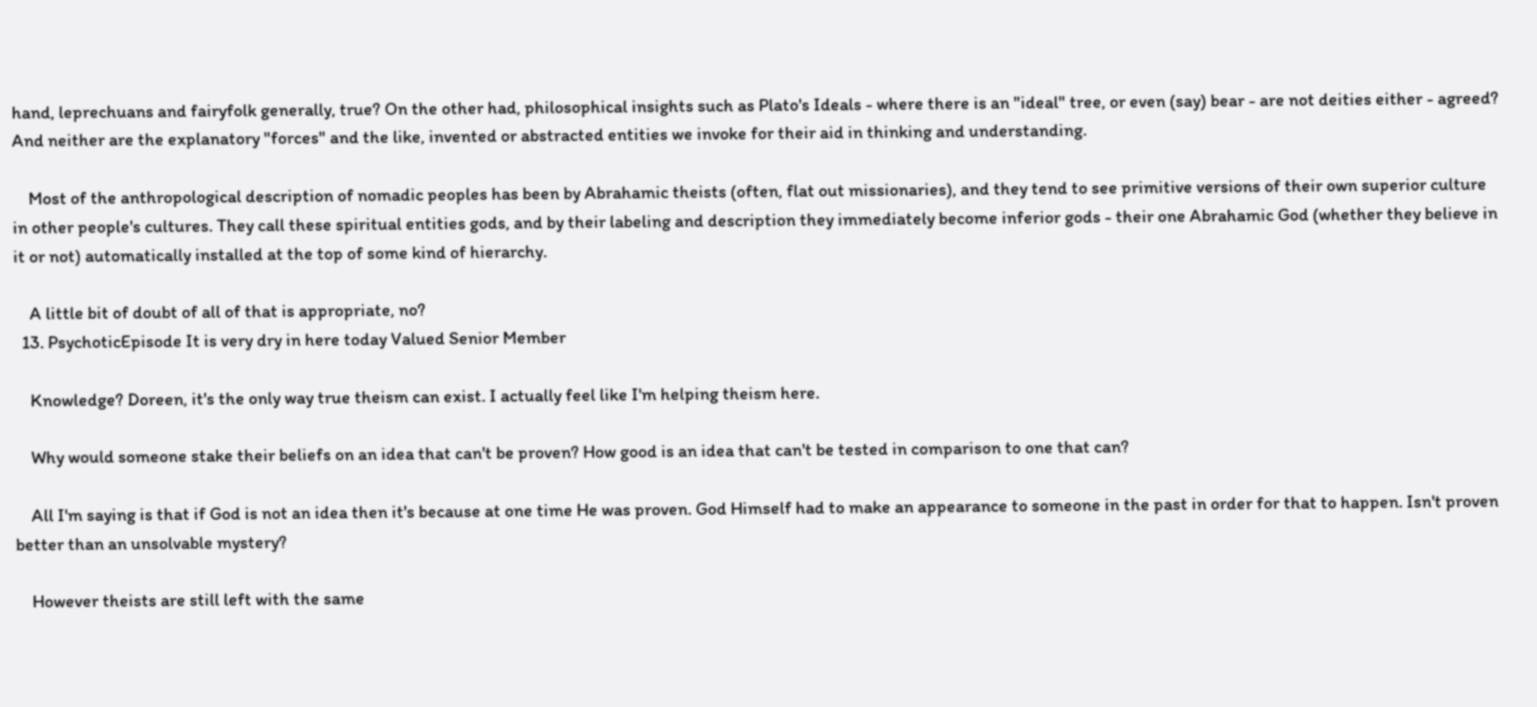hand, leprechuans and fairyfolk generally, true? On the other had, philosophical insights such as Plato's Ideals - where there is an "ideal" tree, or even (say) bear - are not deities either - agreed? And neither are the explanatory "forces" and the like, invented or abstracted entities we invoke for their aid in thinking and understanding.

    Most of the anthropological description of nomadic peoples has been by Abrahamic theists (often, flat out missionaries), and they tend to see primitive versions of their own superior culture in other people's cultures. They call these spiritual entities gods, and by their labeling and description they immediately become inferior gods - their one Abrahamic God (whether they believe in it or not) automatically installed at the top of some kind of hierarchy.

    A little bit of doubt of all of that is appropriate, no?
  13. PsychoticEpisode It is very dry in here today Valued Senior Member

    Knowledge? Doreen, it's the only way true theism can exist. I actually feel like I'm helping theism here.

    Why would someone stake their beliefs on an idea that can't be proven? How good is an idea that can't be tested in comparison to one that can?

    All I'm saying is that if God is not an idea then it's because at one time He was proven. God Himself had to make an appearance to someone in the past in order for that to happen. Isn't proven better than an unsolvable mystery?

    However theists are still left with the same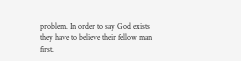problem. In order to say God exists they have to believe their fellow man first.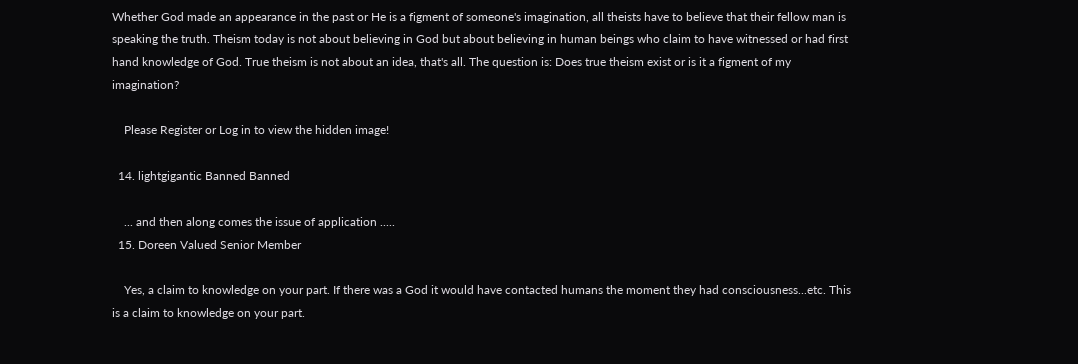Whether God made an appearance in the past or He is a figment of someone's imagination, all theists have to believe that their fellow man is speaking the truth. Theism today is not about believing in God but about believing in human beings who claim to have witnessed or had first hand knowledge of God. True theism is not about an idea, that's all. The question is: Does true theism exist or is it a figment of my imagination?

    Please Register or Log in to view the hidden image!

  14. lightgigantic Banned Banned

    ... and then along comes the issue of application .....
  15. Doreen Valued Senior Member

    Yes, a claim to knowledge on your part. If there was a God it would have contacted humans the moment they had consciousness...etc. This is a claim to knowledge on your part.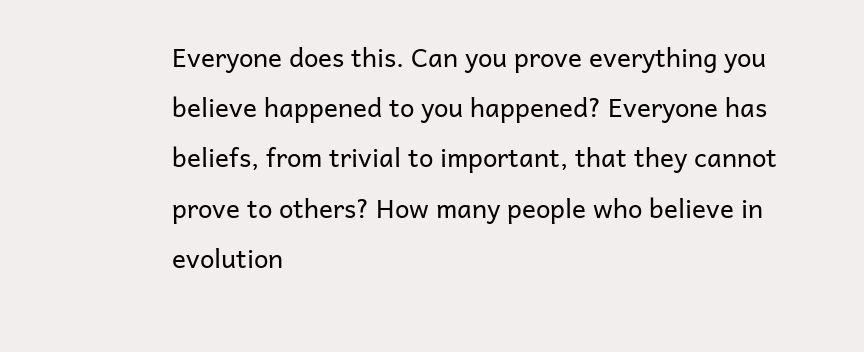Everyone does this. Can you prove everything you believe happened to you happened? Everyone has beliefs, from trivial to important, that they cannot prove to others? How many people who believe in evolution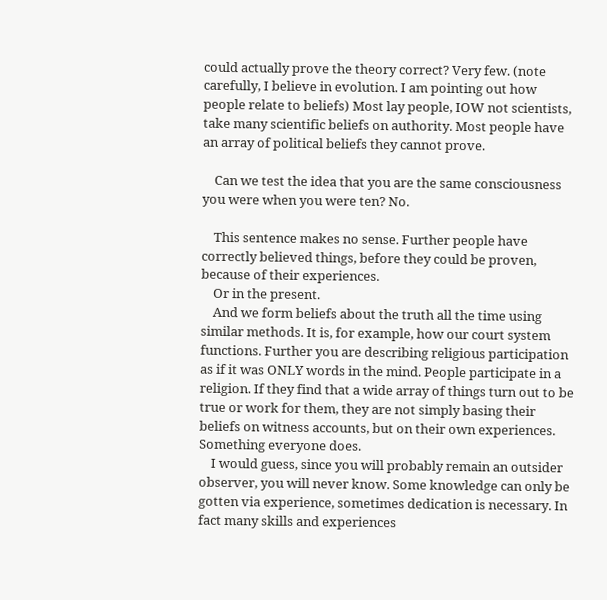could actually prove the theory correct? Very few. (note carefully, I believe in evolution. I am pointing out how people relate to beliefs) Most lay people, IOW not scientists, take many scientific beliefs on authority. Most people have an array of political beliefs they cannot prove.

    Can we test the idea that you are the same consciousness you were when you were ten? No.

    This sentence makes no sense. Further people have correctly believed things, before they could be proven, because of their experiences.
    Or in the present.
    And we form beliefs about the truth all the time using similar methods. It is, for example, how our court system functions. Further you are describing religious participation as if it was ONLY words in the mind. People participate in a religion. If they find that a wide array of things turn out to be true or work for them, they are not simply basing their beliefs on witness accounts, but on their own experiences. Something everyone does.
    I would guess, since you will probably remain an outsider observer, you will never know. Some knowledge can only be gotten via experience, sometimes dedication is necessary. In fact many skills and experiences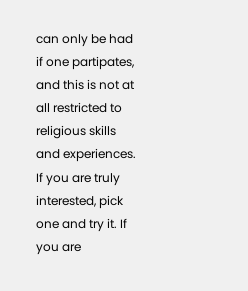can only be had if one partipates, and this is not at all restricted to religious skills and experiences. If you are truly interested, pick one and try it. If you are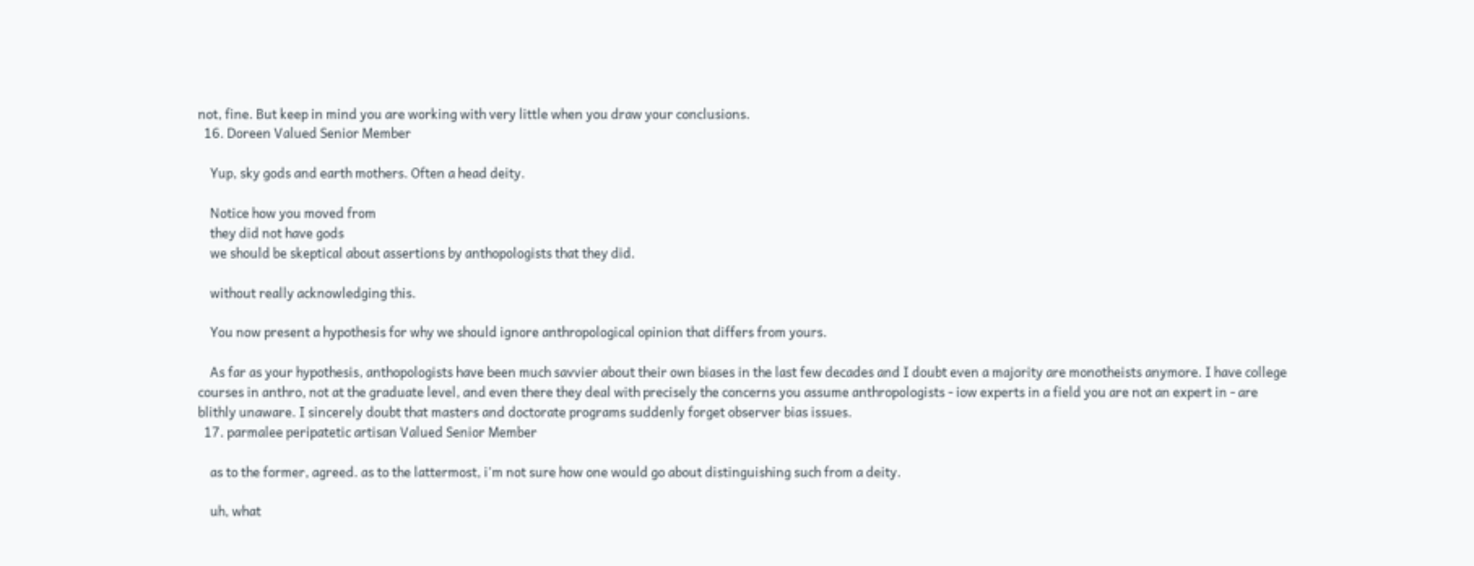not, fine. But keep in mind you are working with very little when you draw your conclusions.
  16. Doreen Valued Senior Member

    Yup, sky gods and earth mothers. Often a head deity.

    Notice how you moved from
    they did not have gods
    we should be skeptical about assertions by anthopologists that they did.

    without really acknowledging this.

    You now present a hypothesis for why we should ignore anthropological opinion that differs from yours.

    As far as your hypothesis, anthopologists have been much savvier about their own biases in the last few decades and I doubt even a majority are monotheists anymore. I have college courses in anthro, not at the graduate level, and even there they deal with precisely the concerns you assume anthropologists - iow experts in a field you are not an expert in - are blithly unaware. I sincerely doubt that masters and doctorate programs suddenly forget observer bias issues.
  17. parmalee peripatetic artisan Valued Senior Member

    as to the former, agreed. as to the lattermost, i'm not sure how one would go about distinguishing such from a deity.

    uh, what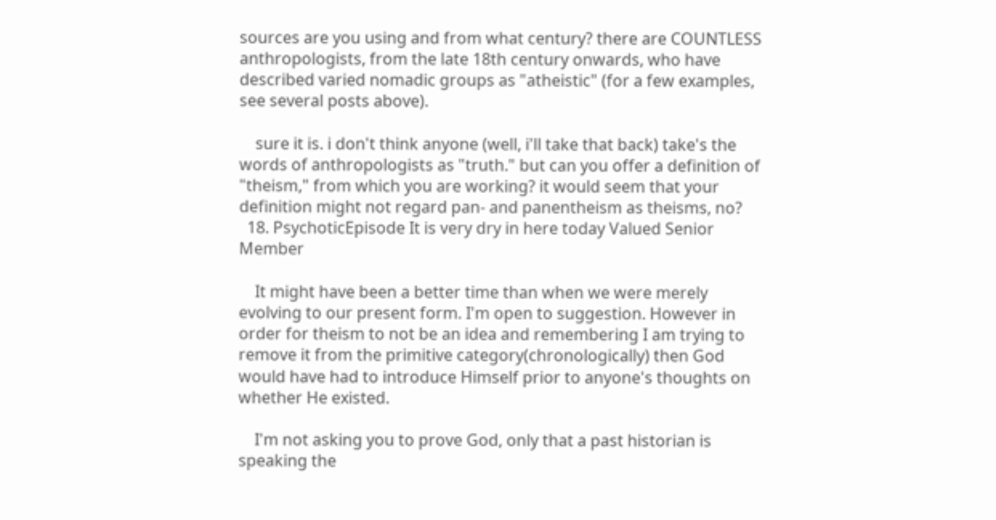sources are you using and from what century? there are COUNTLESS anthropologists, from the late 18th century onwards, who have described varied nomadic groups as "atheistic" (for a few examples, see several posts above).

    sure it is. i don't think anyone (well, i'll take that back) take's the words of anthropologists as "truth." but can you offer a definition of "theism," from which you are working? it would seem that your definition might not regard pan- and panentheism as theisms, no?
  18. PsychoticEpisode It is very dry in here today Valued Senior Member

    It might have been a better time than when we were merely evolving to our present form. I'm open to suggestion. However in order for theism to not be an idea and remembering I am trying to remove it from the primitive category(chronologically) then God would have had to introduce Himself prior to anyone's thoughts on whether He existed.

    I'm not asking you to prove God, only that a past historian is speaking the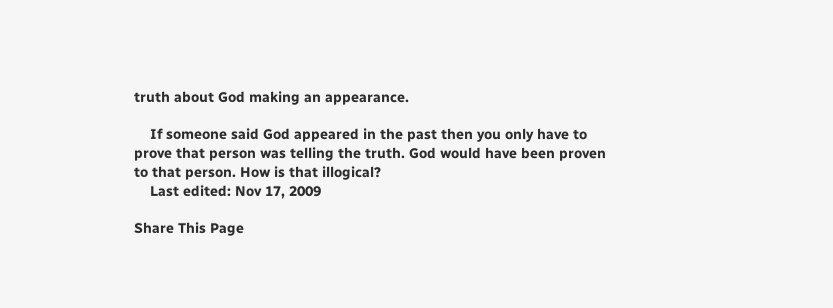truth about God making an appearance.

    If someone said God appeared in the past then you only have to prove that person was telling the truth. God would have been proven to that person. How is that illogical?
    Last edited: Nov 17, 2009

Share This Page